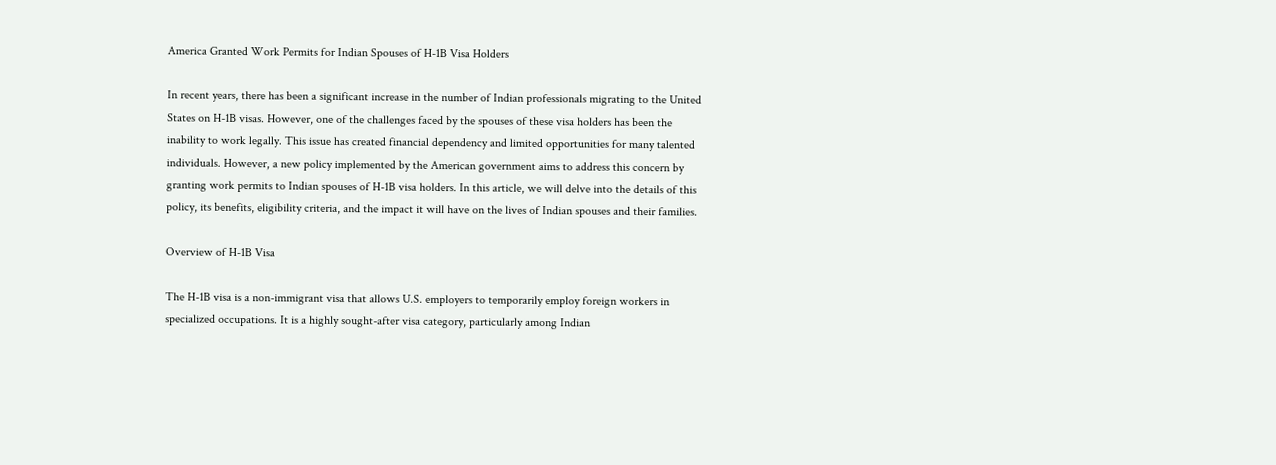America Granted Work Permits for Indian Spouses of H-1B Visa Holders

In recent years, there has been a significant increase in the number of Indian professionals migrating to the United States on H-1B visas. However, one of the challenges faced by the spouses of these visa holders has been the inability to work legally. This issue has created financial dependency and limited opportunities for many talented individuals. However, a new policy implemented by the American government aims to address this concern by granting work permits to Indian spouses of H-1B visa holders. In this article, we will delve into the details of this policy, its benefits, eligibility criteria, and the impact it will have on the lives of Indian spouses and their families.

Overview of H-1B Visa

The H-1B visa is a non-immigrant visa that allows U.S. employers to temporarily employ foreign workers in specialized occupations. It is a highly sought-after visa category, particularly among Indian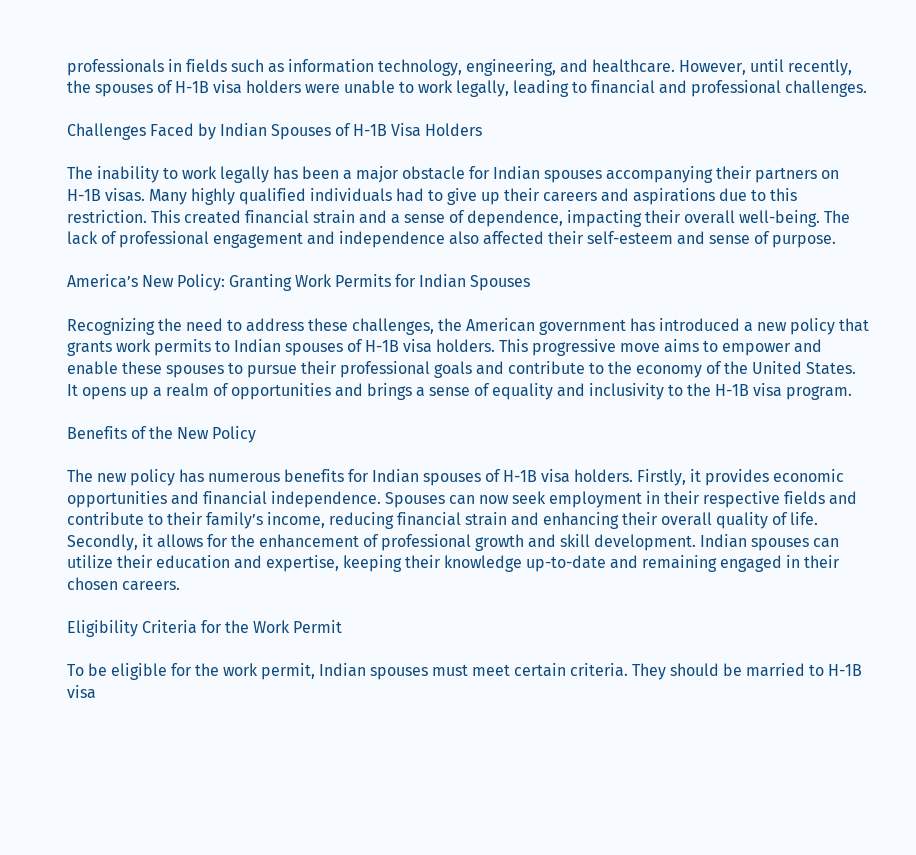professionals in fields such as information technology, engineering, and healthcare. However, until recently, the spouses of H-1B visa holders were unable to work legally, leading to financial and professional challenges.

Challenges Faced by Indian Spouses of H-1B Visa Holders

The inability to work legally has been a major obstacle for Indian spouses accompanying their partners on H-1B visas. Many highly qualified individuals had to give up their careers and aspirations due to this restriction. This created financial strain and a sense of dependence, impacting their overall well-being. The lack of professional engagement and independence also affected their self-esteem and sense of purpose.

America’s New Policy: Granting Work Permits for Indian Spouses

Recognizing the need to address these challenges, the American government has introduced a new policy that grants work permits to Indian spouses of H-1B visa holders. This progressive move aims to empower and enable these spouses to pursue their professional goals and contribute to the economy of the United States. It opens up a realm of opportunities and brings a sense of equality and inclusivity to the H-1B visa program.

Benefits of the New Policy

The new policy has numerous benefits for Indian spouses of H-1B visa holders. Firstly, it provides economic opportunities and financial independence. Spouses can now seek employment in their respective fields and contribute to their family’s income, reducing financial strain and enhancing their overall quality of life. Secondly, it allows for the enhancement of professional growth and skill development. Indian spouses can utilize their education and expertise, keeping their knowledge up-to-date and remaining engaged in their chosen careers.

Eligibility Criteria for the Work Permit

To be eligible for the work permit, Indian spouses must meet certain criteria. They should be married to H-1B visa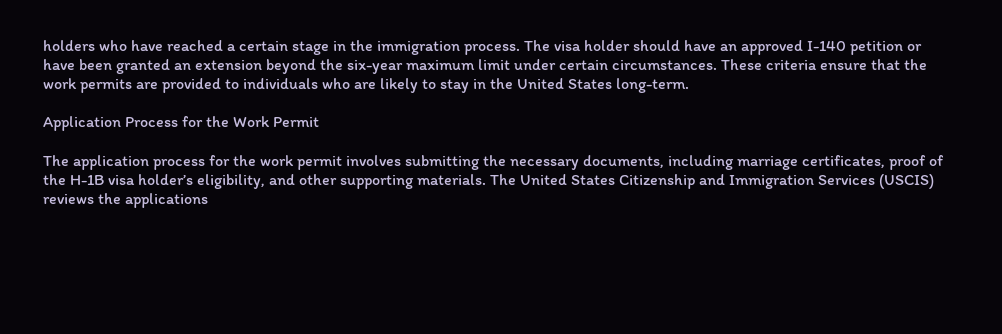holders who have reached a certain stage in the immigration process. The visa holder should have an approved I-140 petition or have been granted an extension beyond the six-year maximum limit under certain circumstances. These criteria ensure that the work permits are provided to individuals who are likely to stay in the United States long-term.

Application Process for the Work Permit

The application process for the work permit involves submitting the necessary documents, including marriage certificates, proof of the H-1B visa holder’s eligibility, and other supporting materials. The United States Citizenship and Immigration Services (USCIS) reviews the applications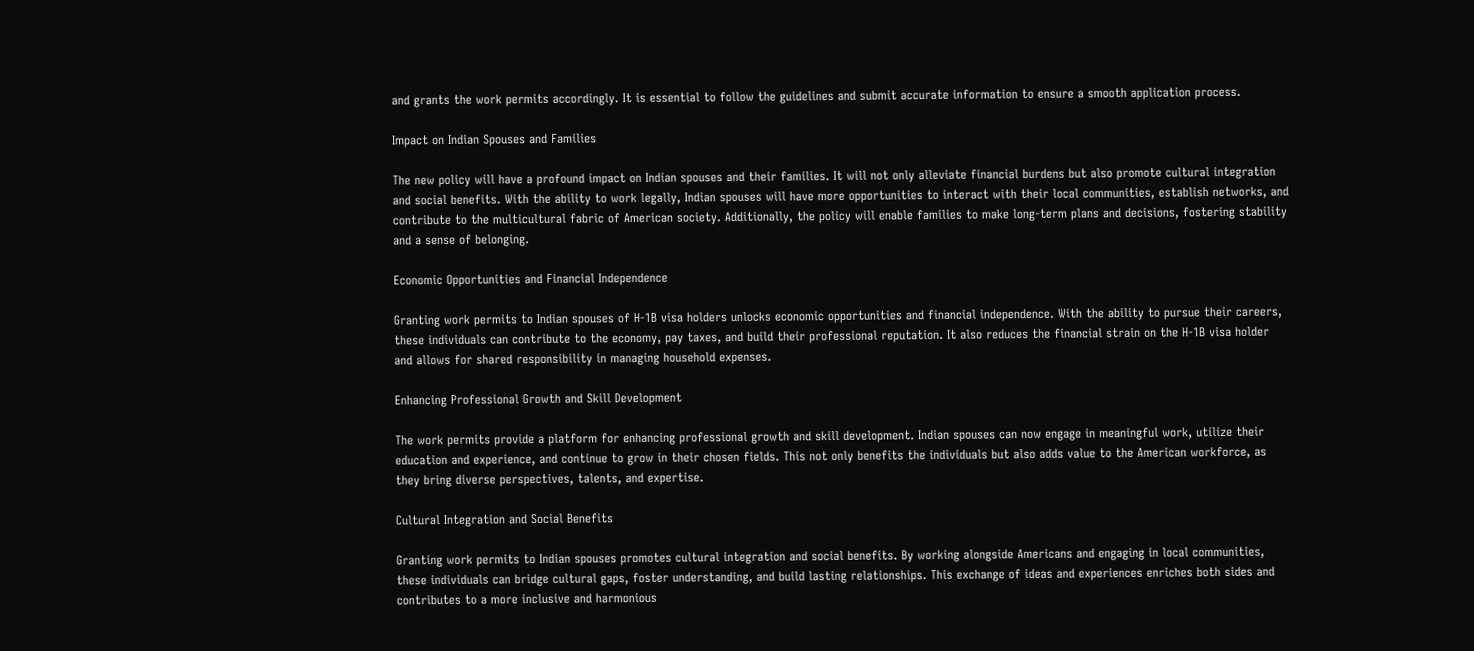and grants the work permits accordingly. It is essential to follow the guidelines and submit accurate information to ensure a smooth application process.

Impact on Indian Spouses and Families

The new policy will have a profound impact on Indian spouses and their families. It will not only alleviate financial burdens but also promote cultural integration and social benefits. With the ability to work legally, Indian spouses will have more opportunities to interact with their local communities, establish networks, and contribute to the multicultural fabric of American society. Additionally, the policy will enable families to make long-term plans and decisions, fostering stability and a sense of belonging.

Economic Opportunities and Financial Independence

Granting work permits to Indian spouses of H-1B visa holders unlocks economic opportunities and financial independence. With the ability to pursue their careers, these individuals can contribute to the economy, pay taxes, and build their professional reputation. It also reduces the financial strain on the H-1B visa holder and allows for shared responsibility in managing household expenses.

Enhancing Professional Growth and Skill Development

The work permits provide a platform for enhancing professional growth and skill development. Indian spouses can now engage in meaningful work, utilize their education and experience, and continue to grow in their chosen fields. This not only benefits the individuals but also adds value to the American workforce, as they bring diverse perspectives, talents, and expertise.

Cultural Integration and Social Benefits

Granting work permits to Indian spouses promotes cultural integration and social benefits. By working alongside Americans and engaging in local communities, these individuals can bridge cultural gaps, foster understanding, and build lasting relationships. This exchange of ideas and experiences enriches both sides and contributes to a more inclusive and harmonious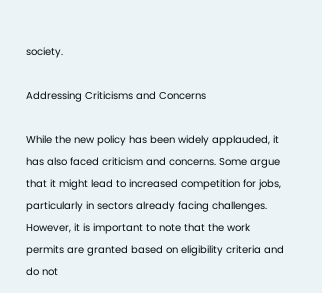society.

Addressing Criticisms and Concerns

While the new policy has been widely applauded, it has also faced criticism and concerns. Some argue that it might lead to increased competition for jobs, particularly in sectors already facing challenges. However, it is important to note that the work permits are granted based on eligibility criteria and do not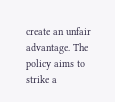create an unfair advantage. The policy aims to strike a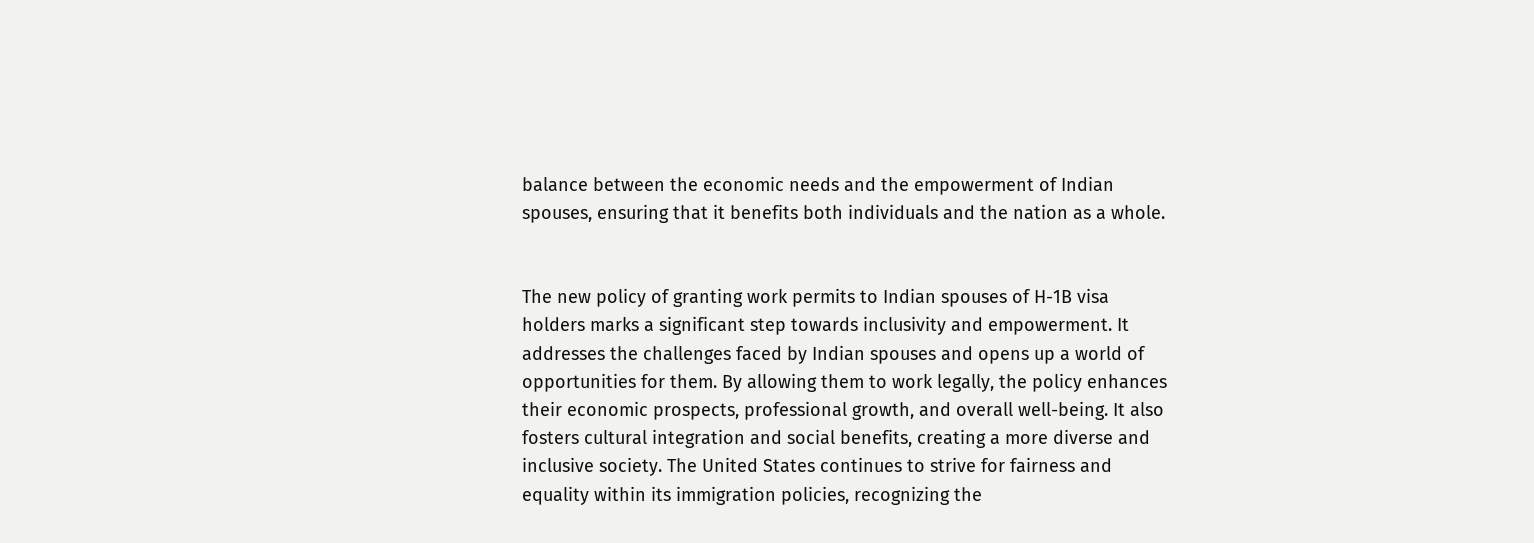balance between the economic needs and the empowerment of Indian spouses, ensuring that it benefits both individuals and the nation as a whole.


The new policy of granting work permits to Indian spouses of H-1B visa holders marks a significant step towards inclusivity and empowerment. It addresses the challenges faced by Indian spouses and opens up a world of opportunities for them. By allowing them to work legally, the policy enhances their economic prospects, professional growth, and overall well-being. It also fosters cultural integration and social benefits, creating a more diverse and inclusive society. The United States continues to strive for fairness and equality within its immigration policies, recognizing the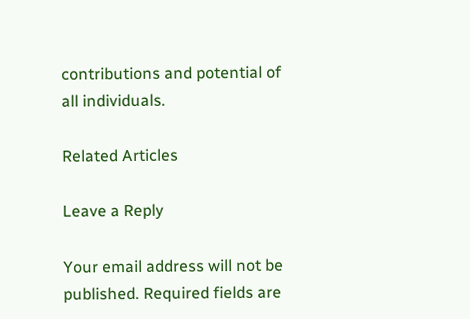contributions and potential of all individuals.

Related Articles

Leave a Reply

Your email address will not be published. Required fields are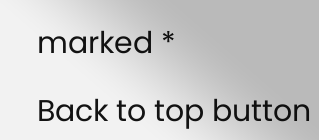marked *

Back to top button